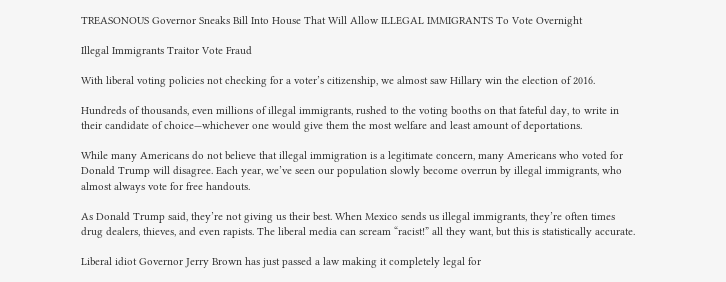TREASONOUS Governor Sneaks Bill Into House That Will Allow ILLEGAL IMMIGRANTS To Vote Overnight

Illegal Immigrants Traitor Vote Fraud

With liberal voting policies not checking for a voter’s citizenship, we almost saw Hillary win the election of 2016.

Hundreds of thousands, even millions of illegal immigrants, rushed to the voting booths on that fateful day, to write in their candidate of choice—whichever one would give them the most welfare and least amount of deportations.

While many Americans do not believe that illegal immigration is a legitimate concern, many Americans who voted for Donald Trump will disagree. Each year, we’ve seen our population slowly become overrun by illegal immigrants, who almost always vote for free handouts.

As Donald Trump said, they’re not giving us their best. When Mexico sends us illegal immigrants, they’re often times drug dealers, thieves, and even rapists. The liberal media can scream “racist!” all they want, but this is statistically accurate.

Liberal idiot Governor Jerry Brown has just passed a law making it completely legal for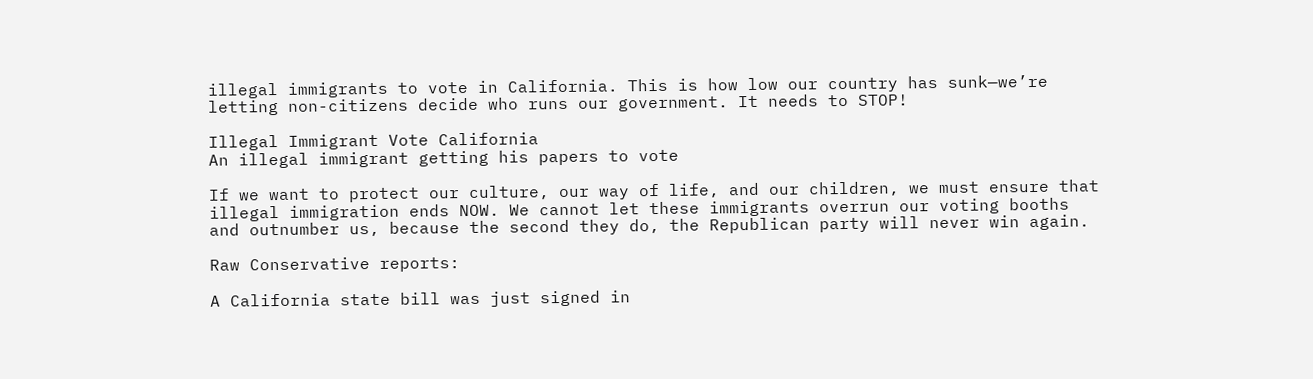illegal immigrants to vote in California. This is how low our country has sunk—we’re letting non-citizens decide who runs our government. It needs to STOP!

Illegal Immigrant Vote California
An illegal immigrant getting his papers to vote

If we want to protect our culture, our way of life, and our children, we must ensure that illegal immigration ends NOW. We cannot let these immigrants overrun our voting booths and outnumber us, because the second they do, the Republican party will never win again.

Raw Conservative reports:

A California state bill was just signed in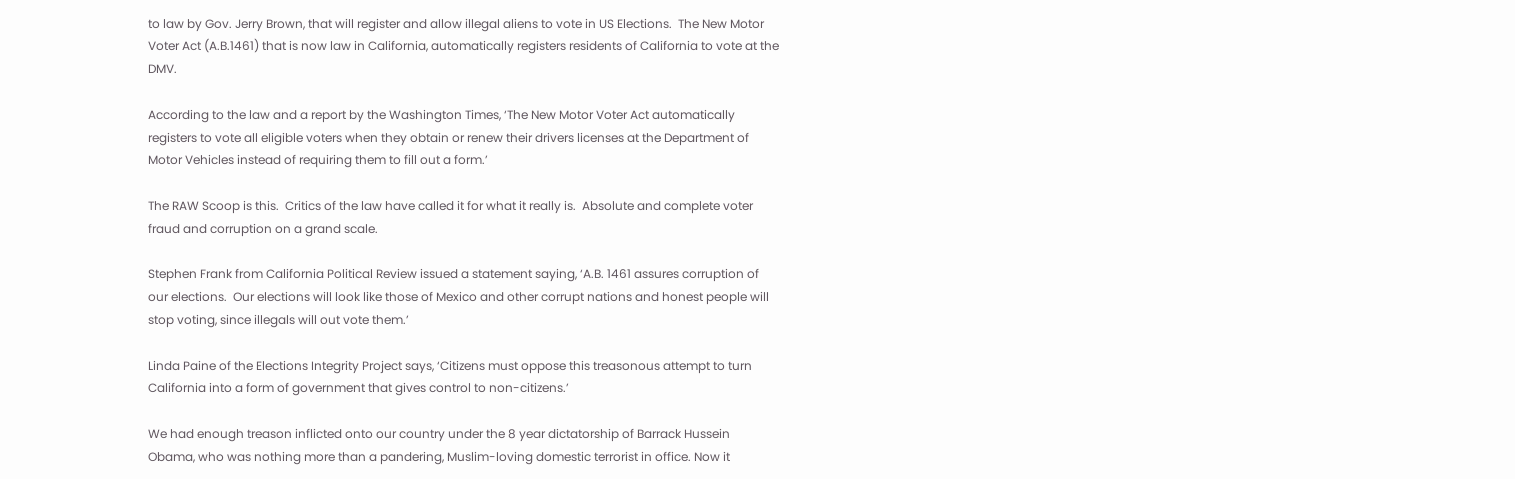to law by Gov. Jerry Brown, that will register and allow illegal aliens to vote in US Elections.  The New Motor Voter Act (A.B.1461) that is now law in California, automatically registers residents of California to vote at the DMV.

According to the law and a report by the Washington Times, ‘The New Motor Voter Act automatically registers to vote all eligible voters when they obtain or renew their drivers licenses at the Department of Motor Vehicles instead of requiring them to fill out a form.’

The RAW Scoop is this.  Critics of the law have called it for what it really is.  Absolute and complete voter fraud and corruption on a grand scale.

Stephen Frank from California Political Review issued a statement saying, ‘A.B. 1461 assures corruption of our elections.  Our elections will look like those of Mexico and other corrupt nations and honest people will stop voting, since illegals will out vote them.’

Linda Paine of the Elections Integrity Project says, ‘Citizens must oppose this treasonous attempt to turn California into a form of government that gives control to non-citizens.’

We had enough treason inflicted onto our country under the 8 year dictatorship of Barrack Hussein Obama, who was nothing more than a pandering, Muslim-loving domestic terrorist in office. Now it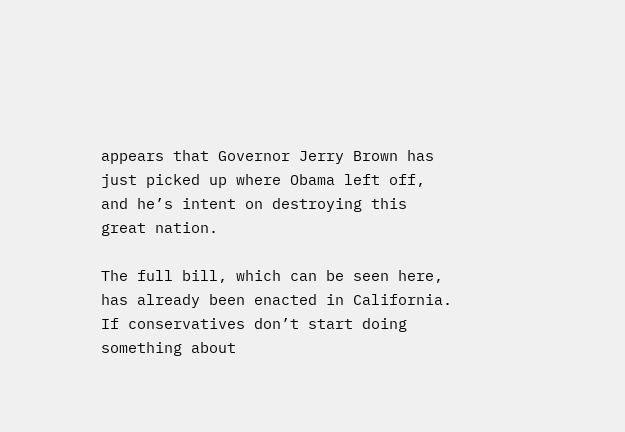appears that Governor Jerry Brown has just picked up where Obama left off, and he’s intent on destroying this great nation.

The full bill, which can be seen here, has already been enacted in California. If conservatives don’t start doing something about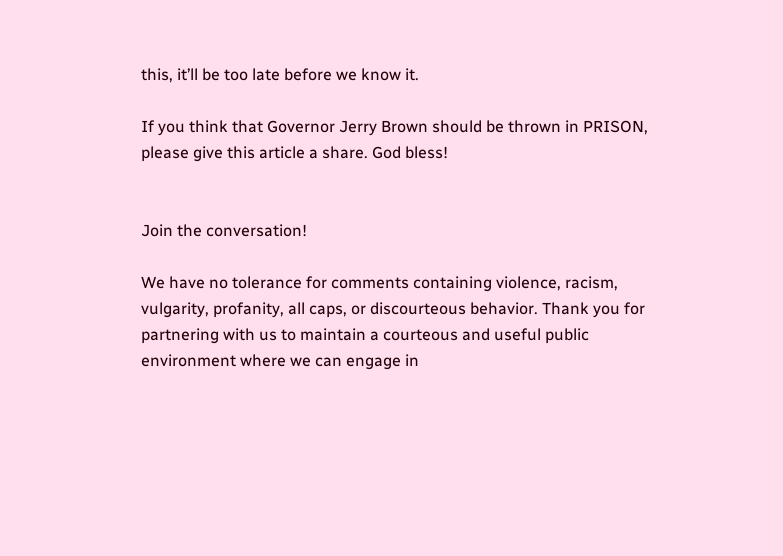this, it’ll be too late before we know it.

If you think that Governor Jerry Brown should be thrown in PRISON, please give this article a share. God bless!


Join the conversation!

We have no tolerance for comments containing violence, racism, vulgarity, profanity, all caps, or discourteous behavior. Thank you for partnering with us to maintain a courteous and useful public environment where we can engage in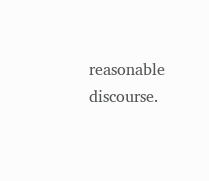reasonable discourse.